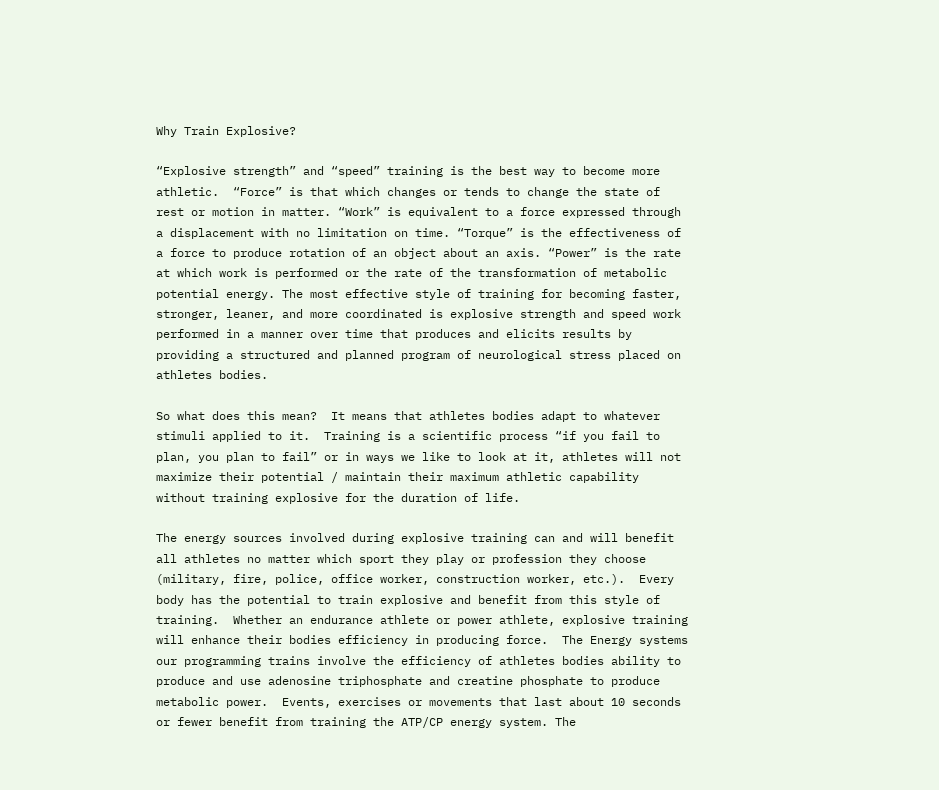Why Train Explosive?

“Explosive strength” and “speed” training is the best way to become more athletic.  “Force” is that which changes or tends to change the state of rest or motion in matter. “Work” is equivalent to a force expressed through a displacement with no limitation on time. “Torque” is the effectiveness of a force to produce rotation of an object about an axis. “Power” is the rate at which work is performed or the rate of the transformation of metabolic potential energy. The most effective style of training for becoming faster, stronger, leaner, and more coordinated is explosive strength and speed work performed in a manner over time that produces and elicits results by providing a structured and planned program of neurological stress placed on athletes bodies.

So what does this mean?  It means that athletes bodies adapt to whatever stimuli applied to it.  Training is a scientific process “if you fail to plan, you plan to fail” or in ways we like to look at it, athletes will not maximize their potential / maintain their maximum athletic capability without training explosive for the duration of life.

The energy sources involved during explosive training can and will benefit all athletes no matter which sport they play or profession they choose (military, fire, police, office worker, construction worker, etc.).  Every body has the potential to train explosive and benefit from this style of training.  Whether an endurance athlete or power athlete, explosive training will enhance their bodies efficiency in producing force.  The Energy systems our programming trains involve the efficiency of athletes bodies ability to produce and use adenosine triphosphate and creatine phosphate to produce metabolic power.  Events, exercises or movements that last about 10 seconds or fewer benefit from training the ATP/CP energy system. The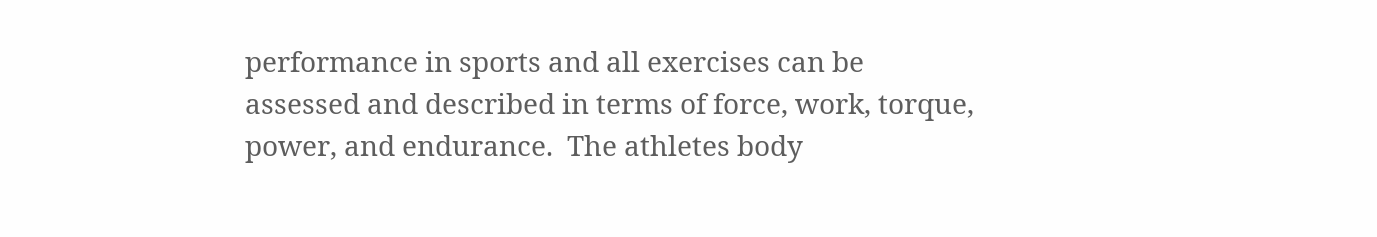performance in sports and all exercises can be assessed and described in terms of force, work, torque, power, and endurance.  The athletes body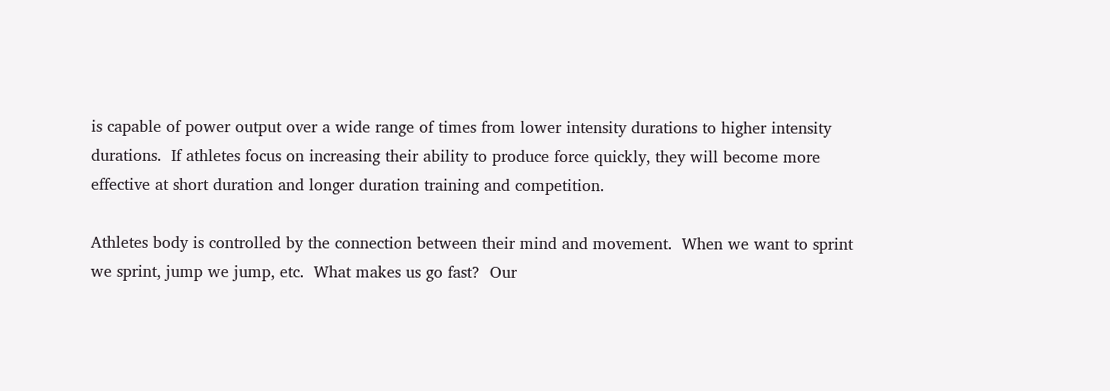is capable of power output over a wide range of times from lower intensity durations to higher intensity durations.  If athletes focus on increasing their ability to produce force quickly, they will become more effective at short duration and longer duration training and competition.

Athletes body is controlled by the connection between their mind and movement.  When we want to sprint we sprint, jump we jump, etc.  What makes us go fast?  Our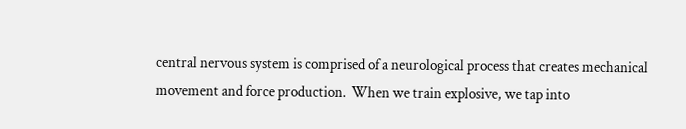central nervous system is comprised of a neurological process that creates mechanical movement and force production.  When we train explosive, we tap into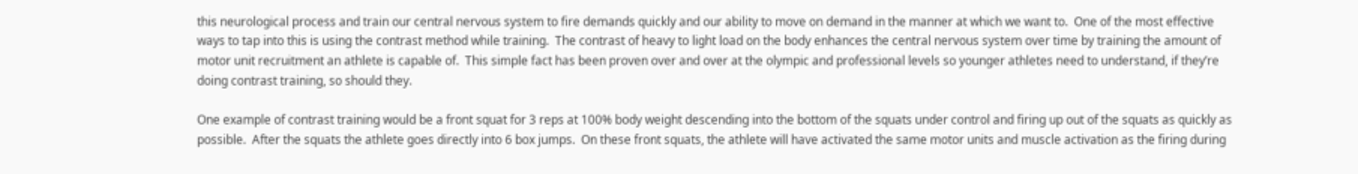this neurological process and train our central nervous system to fire demands quickly and our ability to move on demand in the manner at which we want to.  One of the most effective ways to tap into this is using the contrast method while training.  The contrast of heavy to light load on the body enhances the central nervous system over time by training the amount of motor unit recruitment an athlete is capable of.  This simple fact has been proven over and over at the olympic and professional levels so younger athletes need to understand, if they’re doing contrast training, so should they.

One example of contrast training would be a front squat for 3 reps at 100% body weight descending into the bottom of the squats under control and firing up out of the squats as quickly as possible.  After the squats the athlete goes directly into 6 box jumps.  On these front squats, the athlete will have activated the same motor units and muscle activation as the firing during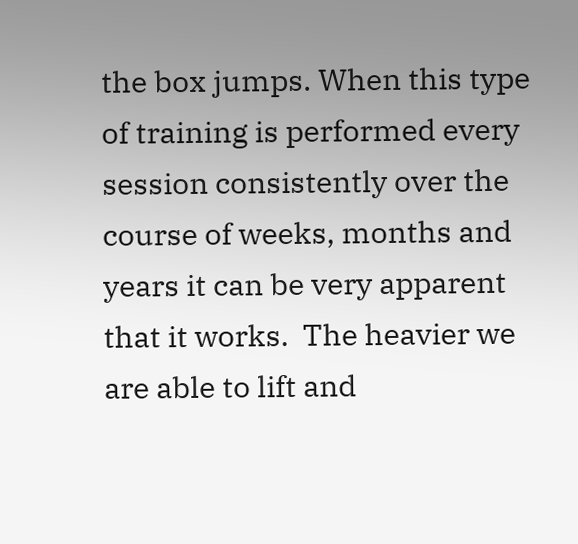the box jumps. When this type of training is performed every session consistently over the course of weeks, months and years it can be very apparent that it works.  The heavier we are able to lift and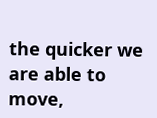the quicker we are able to move,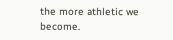the more athletic we become.